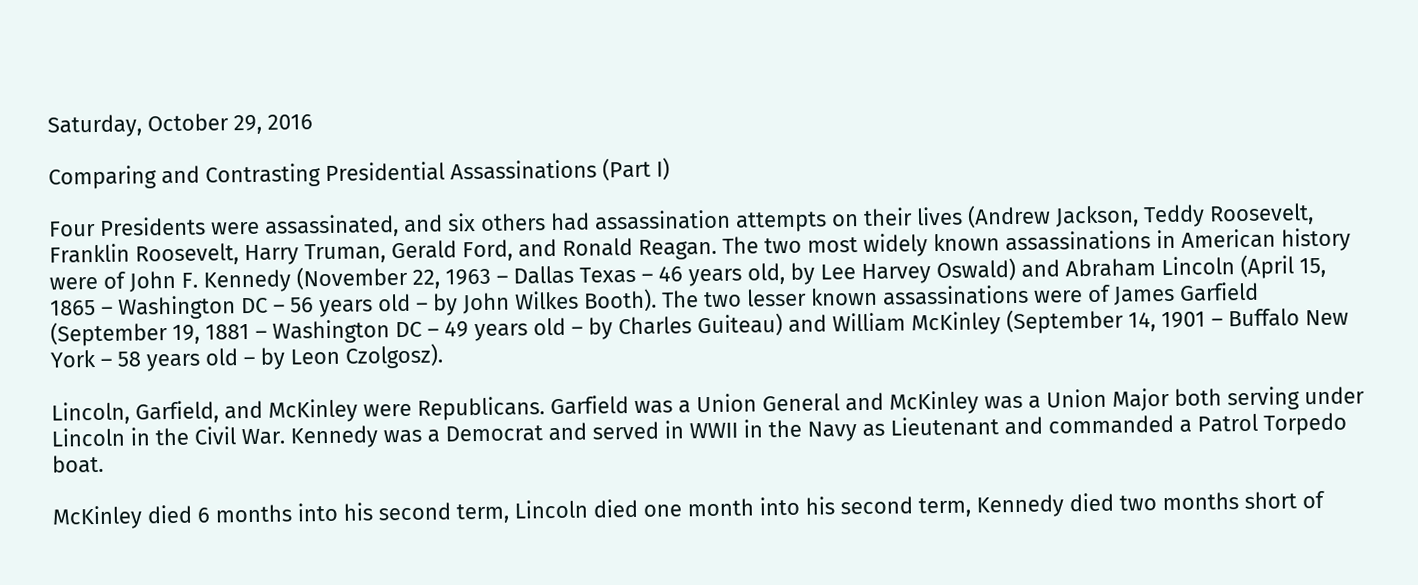Saturday, October 29, 2016

Comparing and Contrasting Presidential Assassinations (Part I)

Four Presidents were assassinated, and six others had assassination attempts on their lives (Andrew Jackson, Teddy Roosevelt, Franklin Roosevelt, Harry Truman, Gerald Ford, and Ronald Reagan. The two most widely known assassinations in American history were of John F. Kennedy (November 22, 1963 – Dallas Texas – 46 years old, by Lee Harvey Oswald) and Abraham Lincoln (April 15, 1865 – Washington DC – 56 years old – by John Wilkes Booth). The two lesser known assassinations were of James Garfield (September 19, 1881 – Washington DC – 49 years old – by Charles Guiteau) and William McKinley (September 14, 1901 – Buffalo New York – 58 years old – by Leon Czolgosz).

Lincoln, Garfield, and McKinley were Republicans. Garfield was a Union General and McKinley was a Union Major both serving under Lincoln in the Civil War. Kennedy was a Democrat and served in WWII in the Navy as Lieutenant and commanded a Patrol Torpedo boat.

McKinley died 6 months into his second term, Lincoln died one month into his second term, Kennedy died two months short of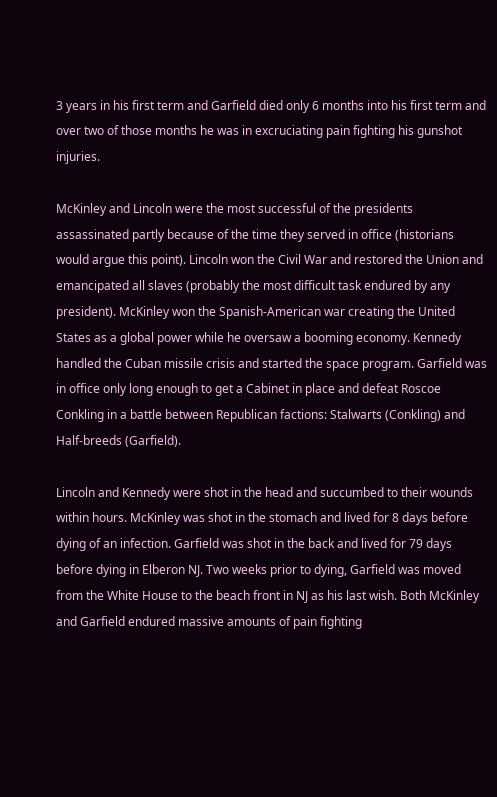3 years in his first term and Garfield died only 6 months into his first term and over two of those months he was in excruciating pain fighting his gunshot injuries.

McKinley and Lincoln were the most successful of the presidents assassinated partly because of the time they served in office (historians would argue this point). Lincoln won the Civil War and restored the Union and emancipated all slaves (probably the most difficult task endured by any president). McKinley won the Spanish-American war creating the United States as a global power while he oversaw a booming economy. Kennedy handled the Cuban missile crisis and started the space program. Garfield was in office only long enough to get a Cabinet in place and defeat Roscoe Conkling in a battle between Republican factions: Stalwarts (Conkling) and Half-breeds (Garfield).

Lincoln and Kennedy were shot in the head and succumbed to their wounds within hours. McKinley was shot in the stomach and lived for 8 days before dying of an infection. Garfield was shot in the back and lived for 79 days before dying in Elberon NJ. Two weeks prior to dying, Garfield was moved from the White House to the beach front in NJ as his last wish. Both McKinley and Garfield endured massive amounts of pain fighting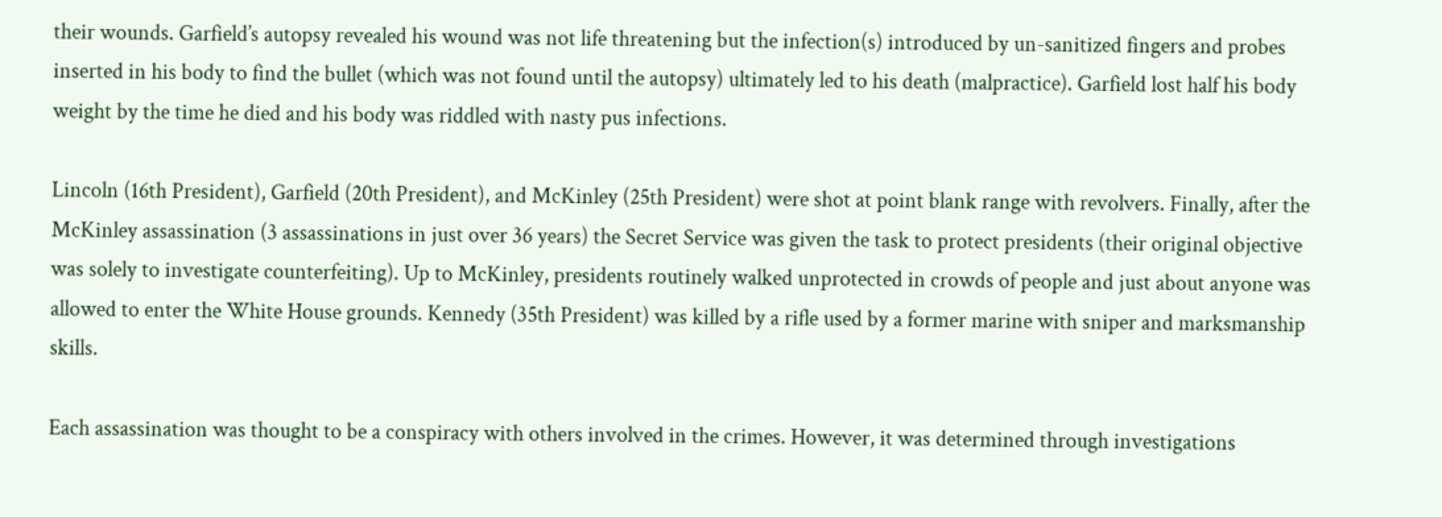their wounds. Garfield’s autopsy revealed his wound was not life threatening but the infection(s) introduced by un-sanitized fingers and probes inserted in his body to find the bullet (which was not found until the autopsy) ultimately led to his death (malpractice). Garfield lost half his body weight by the time he died and his body was riddled with nasty pus infections.

Lincoln (16th President), Garfield (20th President), and McKinley (25th President) were shot at point blank range with revolvers. Finally, after the McKinley assassination (3 assassinations in just over 36 years) the Secret Service was given the task to protect presidents (their original objective was solely to investigate counterfeiting). Up to McKinley, presidents routinely walked unprotected in crowds of people and just about anyone was allowed to enter the White House grounds. Kennedy (35th President) was killed by a rifle used by a former marine with sniper and marksmanship skills.

Each assassination was thought to be a conspiracy with others involved in the crimes. However, it was determined through investigations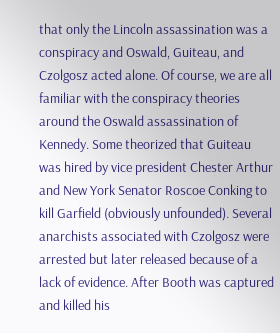that only the Lincoln assassination was a conspiracy and Oswald, Guiteau, and Czolgosz acted alone. Of course, we are all familiar with the conspiracy theories around the Oswald assassination of Kennedy. Some theorized that Guiteau was hired by vice president Chester Arthur and New York Senator Roscoe Conking to kill Garfield (obviously unfounded). Several anarchists associated with Czolgosz were arrested but later released because of a lack of evidence. After Booth was captured and killed his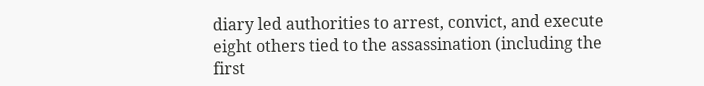diary led authorities to arrest, convict, and execute eight others tied to the assassination (including the first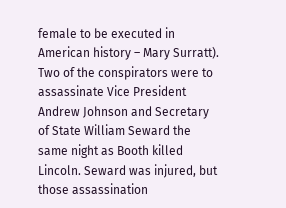female to be executed in American history – Mary Surratt). Two of the conspirators were to assassinate Vice President Andrew Johnson and Secretary of State William Seward the same night as Booth killed Lincoln. Seward was injured, but those assassination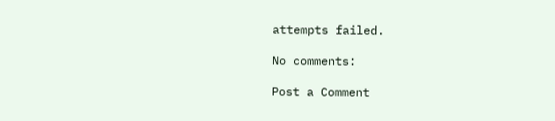attempts failed.

No comments:

Post a Comment